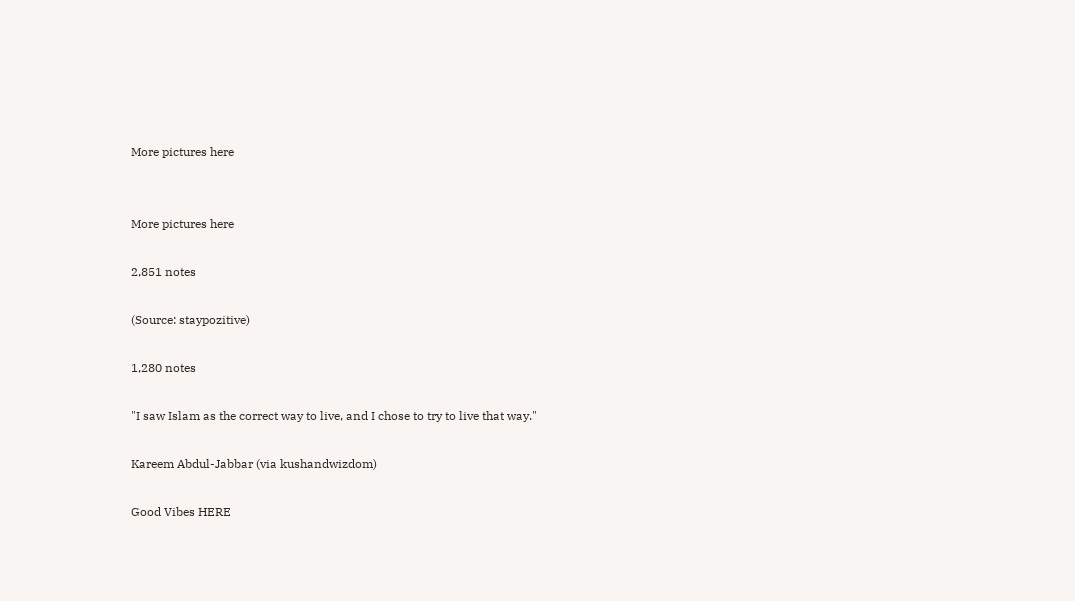More pictures here


More pictures here

2,851 notes

(Source: staypozitive)

1,280 notes

"I saw Islam as the correct way to live, and I chose to try to live that way."

Kareem Abdul-Jabbar (via kushandwizdom)

Good Vibes HERE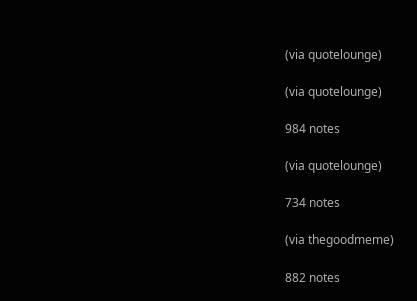(via quotelounge)

(via quotelounge)

984 notes

(via quotelounge)

734 notes

(via thegoodmeme)

882 notes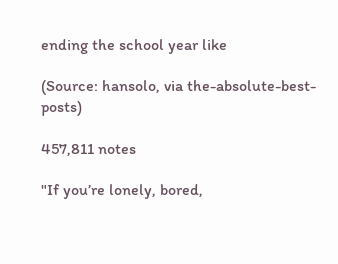ending the school year like

(Source: hansolo, via the-absolute-best-posts)

457,811 notes

"If you’re lonely, bored,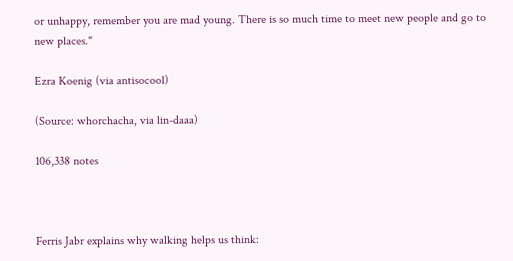or unhappy, remember you are mad young. There is so much time to meet new people and go to new places."

Ezra Koenig (via antisocool)

(Source: whorchacha, via lin-daaa)

106,338 notes



Ferris Jabr explains why walking helps us think: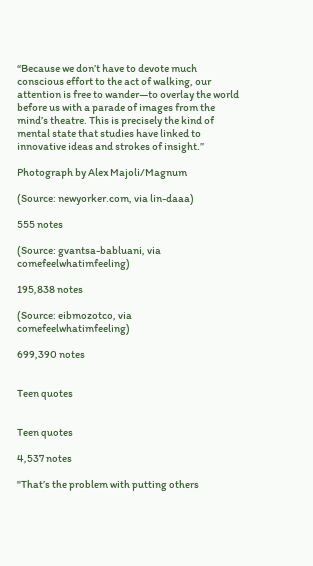“Because we don’t have to devote much conscious effort to the act of walking, our attention is free to wander—to overlay the world before us with a parade of images from the mind’s theatre. This is precisely the kind of mental state that studies have linked to innovative ideas and strokes of insight.”

Photograph by Alex Majoli/Magnum

(Source: newyorker.com, via lin-daaa)

555 notes

(Source: gvantsa-babluani, via comefeelwhatimfeeling)

195,838 notes

(Source: eibmozotco, via comefeelwhatimfeeling)

699,390 notes


Teen quotes


Teen quotes

4,537 notes

"That’s the problem with putting others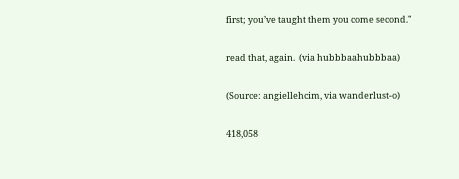first; you’ve taught them you come second."

read that, again.  (via hubbbaahubbbaa)

(Source: angiellehcim, via wanderlust-o)

418,058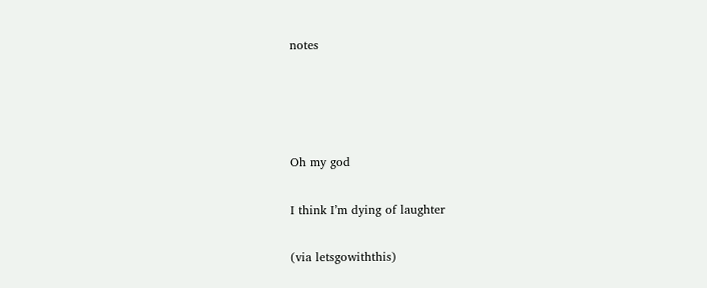notes




Oh my god

I think I’m dying of laughter

(via letsgowiththis)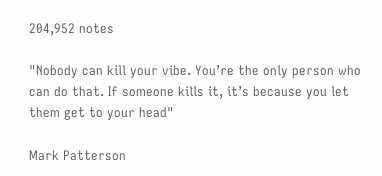204,952 notes

"Nobody can kill your vibe. You’re the only person who can do that. If someone kills it, it’s because you let them get to your head"

Mark Patterson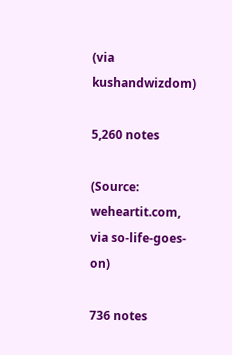(via kushandwizdom)

5,260 notes

(Source: weheartit.com, via so-life-goes-on)

736 notes